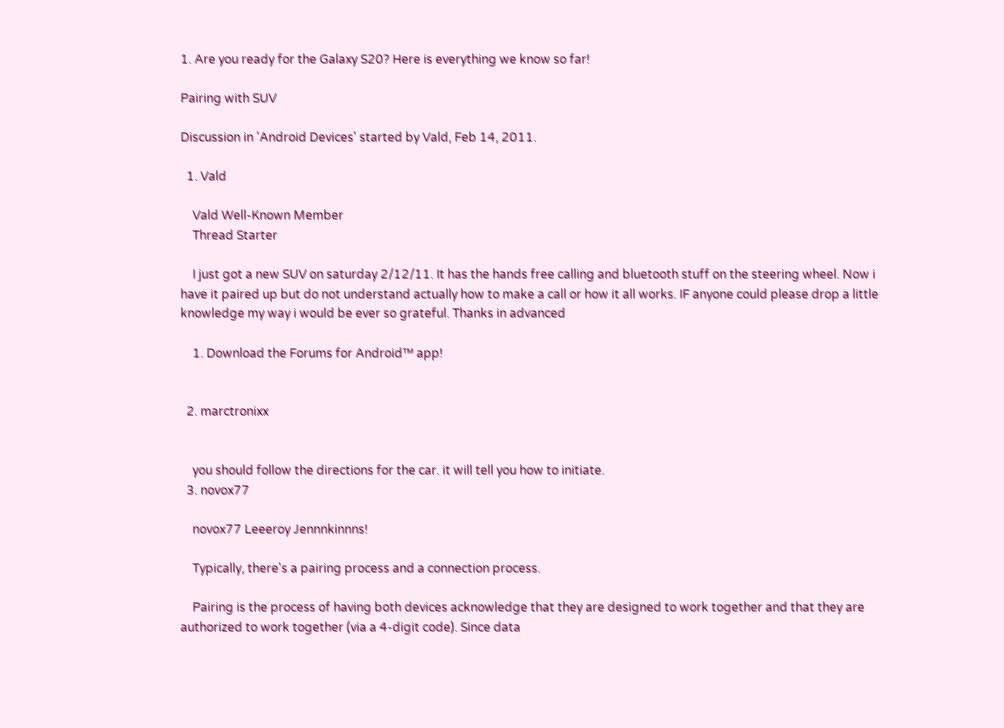1. Are you ready for the Galaxy S20? Here is everything we know so far!

Pairing with SUV

Discussion in 'Android Devices' started by Vald, Feb 14, 2011.

  1. Vald

    Vald Well-Known Member
    Thread Starter

    I just got a new SUV on saturday 2/12/11. It has the hands free calling and bluetooth stuff on the steering wheel. Now i have it paired up but do not understand actually how to make a call or how it all works. IF anyone could please drop a little knowledge my way i would be ever so grateful. Thanks in advanced

    1. Download the Forums for Android™ app!


  2. marctronixx


    you should follow the directions for the car. it will tell you how to initiate.
  3. novox77

    novox77 Leeeroy Jennnkinnns!

    Typically, there's a pairing process and a connection process.

    Pairing is the process of having both devices acknowledge that they are designed to work together and that they are authorized to work together (via a 4-digit code). Since data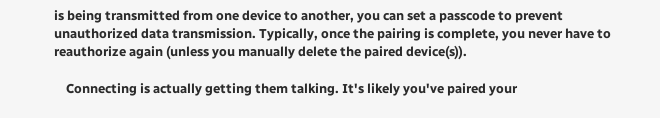is being transmitted from one device to another, you can set a passcode to prevent unauthorized data transmission. Typically, once the pairing is complete, you never have to reauthorize again (unless you manually delete the paired device(s)).

    Connecting is actually getting them talking. It's likely you've paired your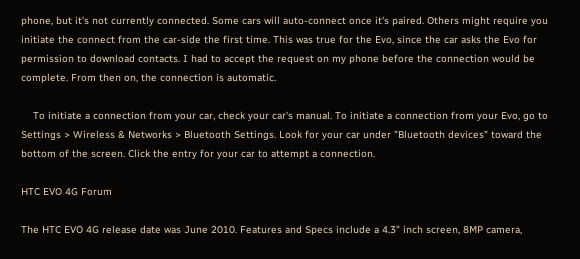phone, but it's not currently connected. Some cars will auto-connect once it's paired. Others might require you initiate the connect from the car-side the first time. This was true for the Evo, since the car asks the Evo for permission to download contacts. I had to accept the request on my phone before the connection would be complete. From then on, the connection is automatic.

    To initiate a connection from your car, check your car's manual. To initiate a connection from your Evo, go to Settings > Wireless & Networks > Bluetooth Settings. Look for your car under "Bluetooth devices" toward the bottom of the screen. Click the entry for your car to attempt a connection.

HTC EVO 4G Forum

The HTC EVO 4G release date was June 2010. Features and Specs include a 4.3" inch screen, 8MP camera,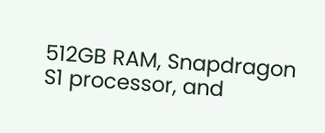512GB RAM, Snapdragon S1 processor, and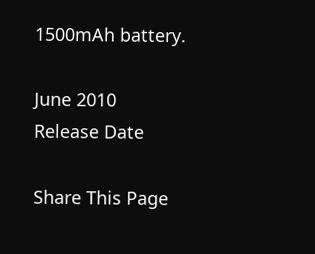1500mAh battery.

June 2010
Release Date

Share This Page